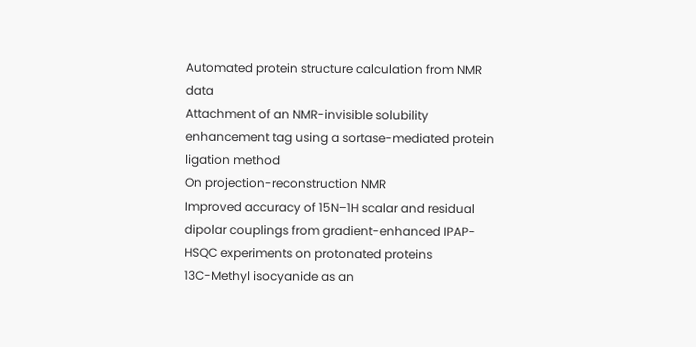Automated protein structure calculation from NMR data
Attachment of an NMR-invisible solubility enhancement tag using a sortase-mediated protein ligation method
On projection-reconstruction NMR
Improved accuracy of 15N–1H scalar and residual dipolar couplings from gradient-enhanced IPAP-HSQC experiments on protonated proteins
13C-Methyl isocyanide as an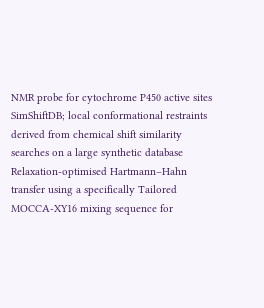NMR probe for cytochrome P450 active sites
SimShiftDB; local conformational restraints derived from chemical shift similarity searches on a large synthetic database
Relaxation-optimised Hartmann–Hahn transfer using a specifically Tailored MOCCA-XY16 mixing sequence for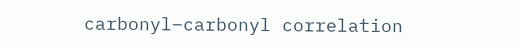carbonyl–carbonyl correlation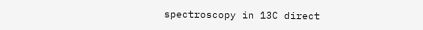spectroscopy in 13C direct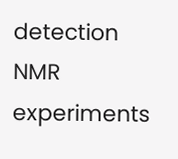detection NMR experiments